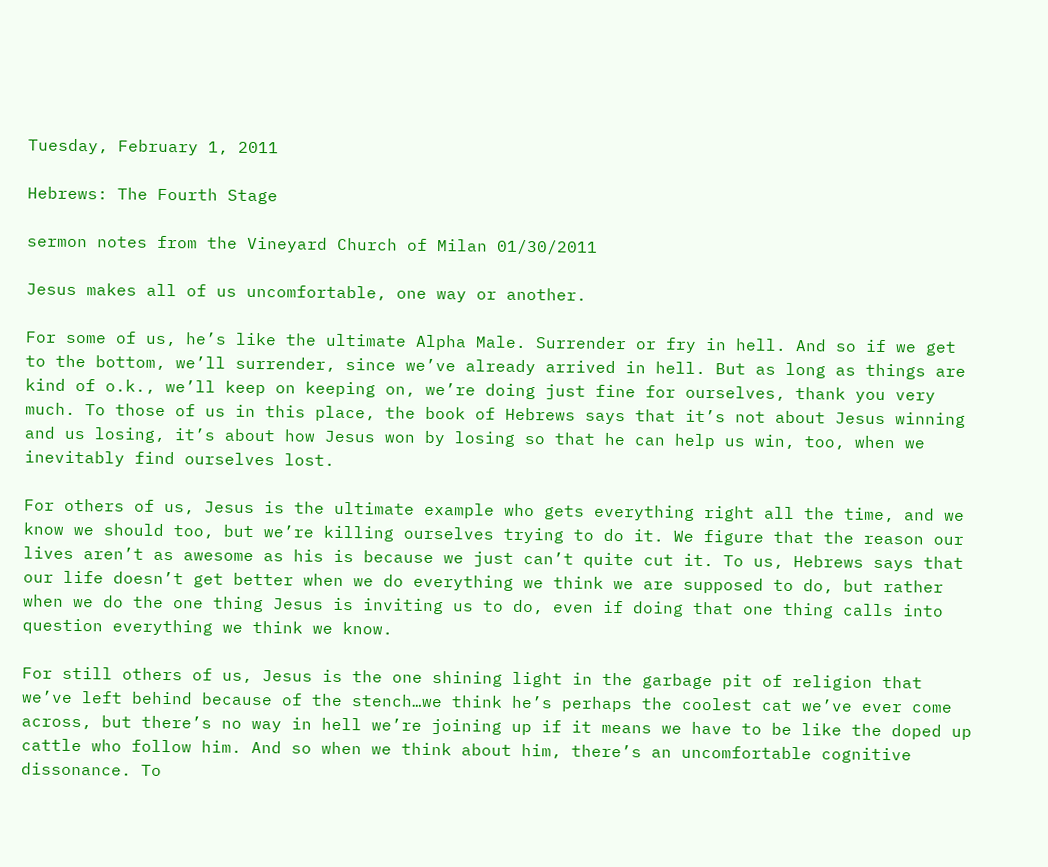Tuesday, February 1, 2011

Hebrews: The Fourth Stage

sermon notes from the Vineyard Church of Milan 01/30/2011

Jesus makes all of us uncomfortable, one way or another.

For some of us, he’s like the ultimate Alpha Male. Surrender or fry in hell. And so if we get to the bottom, we’ll surrender, since we’ve already arrived in hell. But as long as things are kind of o.k., we’ll keep on keeping on, we’re doing just fine for ourselves, thank you very much. To those of us in this place, the book of Hebrews says that it’s not about Jesus winning and us losing, it’s about how Jesus won by losing so that he can help us win, too, when we inevitably find ourselves lost.

For others of us, Jesus is the ultimate example who gets everything right all the time, and we know we should too, but we’re killing ourselves trying to do it. We figure that the reason our lives aren’t as awesome as his is because we just can’t quite cut it. To us, Hebrews says that our life doesn’t get better when we do everything we think we are supposed to do, but rather when we do the one thing Jesus is inviting us to do, even if doing that one thing calls into question everything we think we know.

For still others of us, Jesus is the one shining light in the garbage pit of religion that we’ve left behind because of the stench…we think he’s perhaps the coolest cat we’ve ever come across, but there’s no way in hell we’re joining up if it means we have to be like the doped up cattle who follow him. And so when we think about him, there’s an uncomfortable cognitive dissonance. To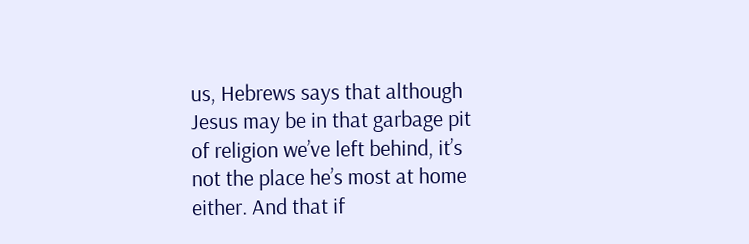us, Hebrews says that although Jesus may be in that garbage pit of religion we’ve left behind, it’s not the place he’s most at home either. And that if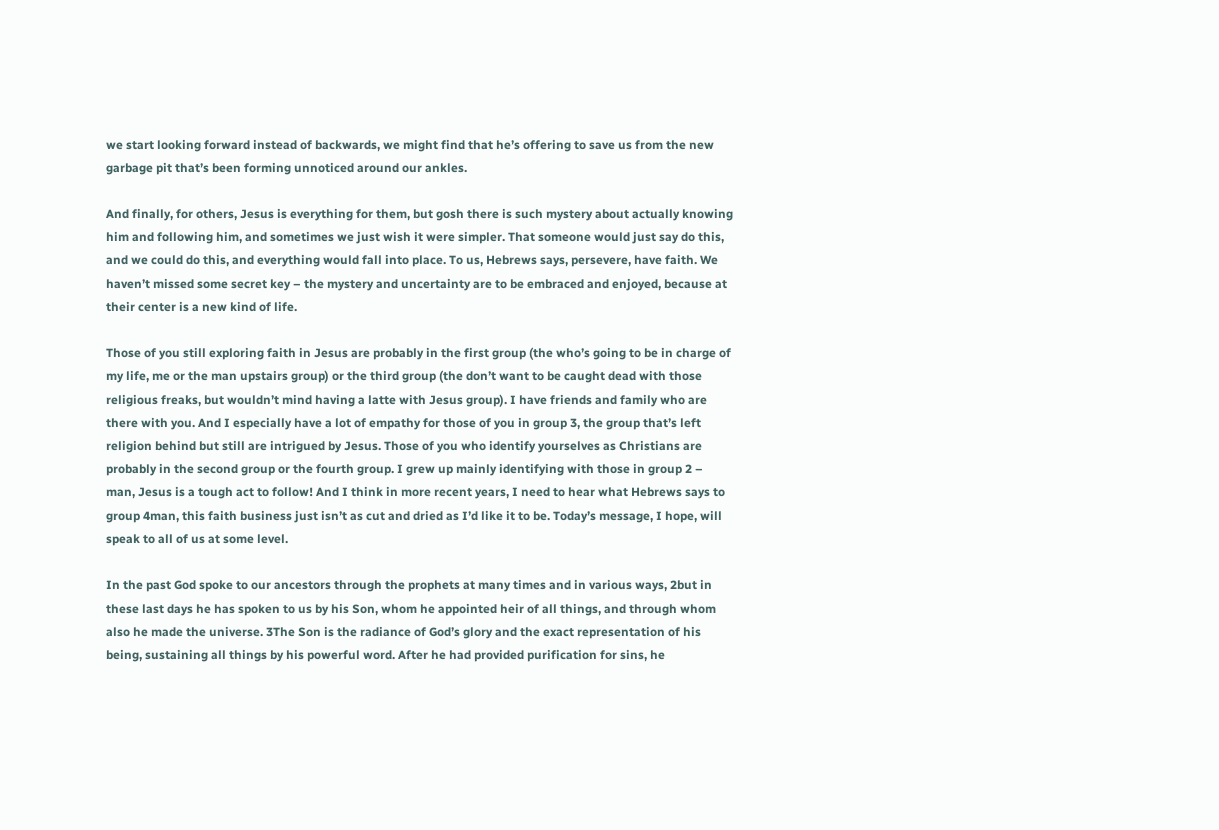we start looking forward instead of backwards, we might find that he’s offering to save us from the new garbage pit that’s been forming unnoticed around our ankles.

And finally, for others, Jesus is everything for them, but gosh there is such mystery about actually knowing him and following him, and sometimes we just wish it were simpler. That someone would just say do this, and we could do this, and everything would fall into place. To us, Hebrews says, persevere, have faith. We haven’t missed some secret key – the mystery and uncertainty are to be embraced and enjoyed, because at their center is a new kind of life.

Those of you still exploring faith in Jesus are probably in the first group (the who’s going to be in charge of my life, me or the man upstairs group) or the third group (the don’t want to be caught dead with those religious freaks, but wouldn’t mind having a latte with Jesus group). I have friends and family who are there with you. And I especially have a lot of empathy for those of you in group 3, the group that’s left religion behind but still are intrigued by Jesus. Those of you who identify yourselves as Christians are probably in the second group or the fourth group. I grew up mainly identifying with those in group 2 – man, Jesus is a tough act to follow! And I think in more recent years, I need to hear what Hebrews says to group 4man, this faith business just isn’t as cut and dried as I’d like it to be. Today’s message, I hope, will speak to all of us at some level.

In the past God spoke to our ancestors through the prophets at many times and in various ways, 2but in these last days he has spoken to us by his Son, whom he appointed heir of all things, and through whom also he made the universe. 3The Son is the radiance of God’s glory and the exact representation of his being, sustaining all things by his powerful word. After he had provided purification for sins, he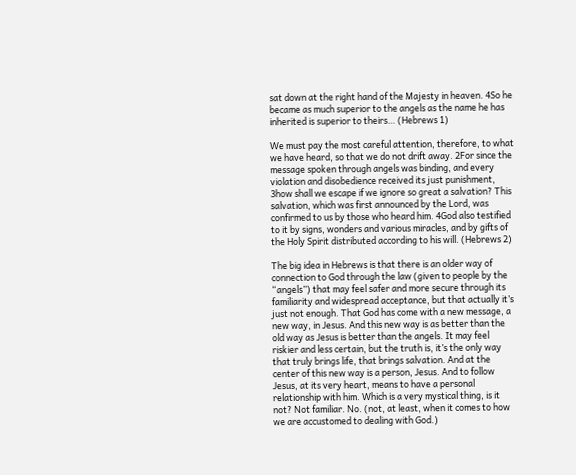sat down at the right hand of the Majesty in heaven. 4So he became as much superior to the angels as the name he has inherited is superior to theirs… (Hebrews 1)

We must pay the most careful attention, therefore, to what we have heard, so that we do not drift away. 2For since the message spoken through angels was binding, and every violation and disobedience received its just punishment, 3how shall we escape if we ignore so great a salvation? This salvation, which was first announced by the Lord, was confirmed to us by those who heard him. 4God also testified to it by signs, wonders and various miracles, and by gifts of the Holy Spirit distributed according to his will. (Hebrews 2)

The big idea in Hebrews is that there is an older way of connection to God through the law (given to people by the “angels”) that may feel safer and more secure through its familiarity and widespread acceptance, but that actually it’s just not enough. That God has come with a new message, a new way, in Jesus. And this new way is as better than the old way as Jesus is better than the angels. It may feel riskier and less certain, but the truth is, it’s the only way that truly brings life, that brings salvation. And at the center of this new way is a person, Jesus. And to follow Jesus, at its very heart, means to have a personal relationship with him. Which is a very mystical thing, is it not? Not familiar. No. (not, at least, when it comes to how we are accustomed to dealing with God.)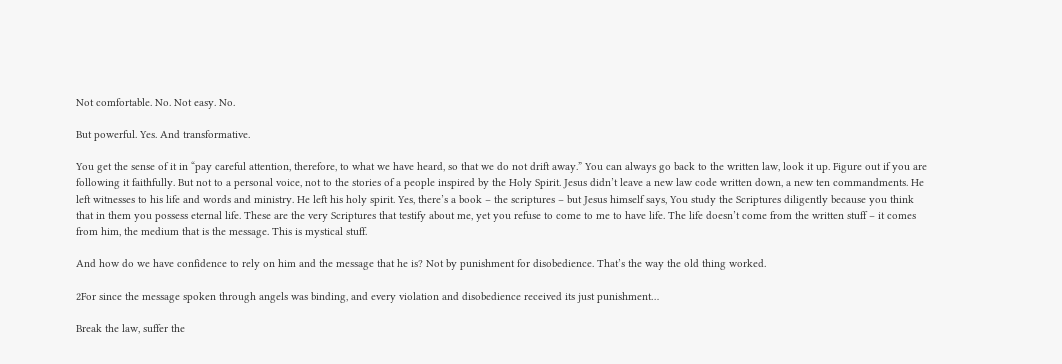Not comfortable. No. Not easy. No.

But powerful. Yes. And transformative.

You get the sense of it in “pay careful attention, therefore, to what we have heard, so that we do not drift away.” You can always go back to the written law, look it up. Figure out if you are following it faithfully. But not to a personal voice, not to the stories of a people inspired by the Holy Spirit. Jesus didn’t leave a new law code written down, a new ten commandments. He left witnesses to his life and words and ministry. He left his holy spirit. Yes, there’s a book – the scriptures – but Jesus himself says, You study the Scriptures diligently because you think that in them you possess eternal life. These are the very Scriptures that testify about me, yet you refuse to come to me to have life. The life doesn’t come from the written stuff – it comes from him, the medium that is the message. This is mystical stuff.

And how do we have confidence to rely on him and the message that he is? Not by punishment for disobedience. That’s the way the old thing worked.

2For since the message spoken through angels was binding, and every violation and disobedience received its just punishment…

Break the law, suffer the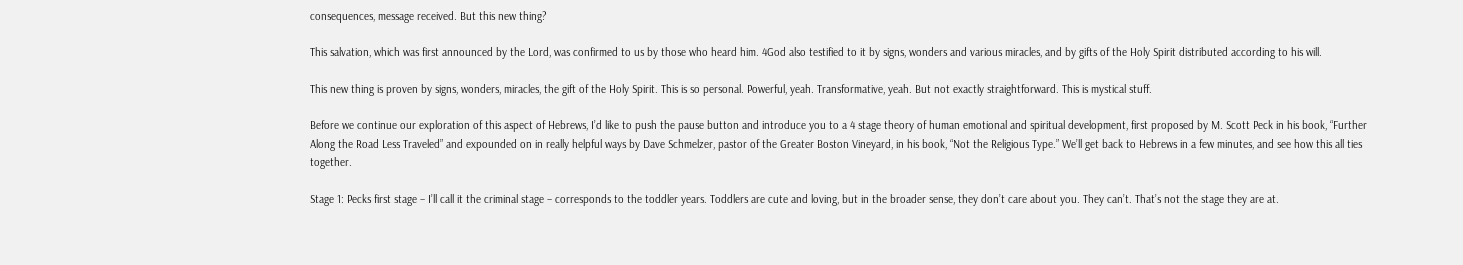consequences, message received. But this new thing?

This salvation, which was first announced by the Lord, was confirmed to us by those who heard him. 4God also testified to it by signs, wonders and various miracles, and by gifts of the Holy Spirit distributed according to his will.

This new thing is proven by signs, wonders, miracles, the gift of the Holy Spirit. This is so personal. Powerful, yeah. Transformative, yeah. But not exactly straightforward. This is mystical stuff.

Before we continue our exploration of this aspect of Hebrews, I’d like to push the pause button and introduce you to a 4 stage theory of human emotional and spiritual development, first proposed by M. Scott Peck in his book, “Further Along the Road Less Traveled” and expounded on in really helpful ways by Dave Schmelzer, pastor of the Greater Boston Vineyard, in his book, “Not the Religious Type.” We’ll get back to Hebrews in a few minutes, and see how this all ties together.

Stage 1: Pecks first stage – I’ll call it the criminal stage – corresponds to the toddler years. Toddlers are cute and loving, but in the broader sense, they don’t care about you. They can’t. That’s not the stage they are at.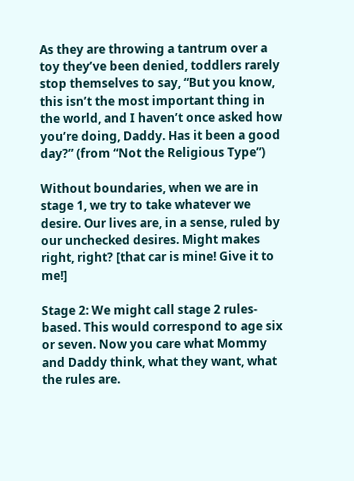As they are throwing a tantrum over a toy they’ve been denied, toddlers rarely stop themselves to say, “But you know, this isn’t the most important thing in the world, and I haven’t once asked how you’re doing, Daddy. Has it been a good day?” (from “Not the Religious Type”)

Without boundaries, when we are in stage 1, we try to take whatever we desire. Our lives are, in a sense, ruled by our unchecked desires. Might makes right, right? [that car is mine! Give it to me!]

Stage 2: We might call stage 2 rules-based. This would correspond to age six or seven. Now you care what Mommy and Daddy think, what they want, what the rules are.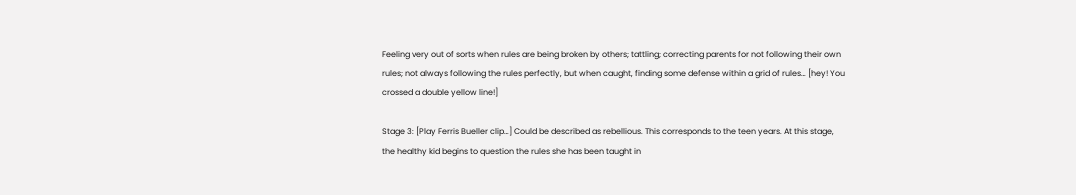Feeling very out of sorts when rules are being broken by others; tattling; correcting parents for not following their own rules; not always following the rules perfectly, but when caught, finding some defense within a grid of rules… [hey! You crossed a double yellow line!]

Stage 3: [Play Ferris Bueller clip…] Could be described as rebellious. This corresponds to the teen years. At this stage, the healthy kid begins to question the rules she has been taught in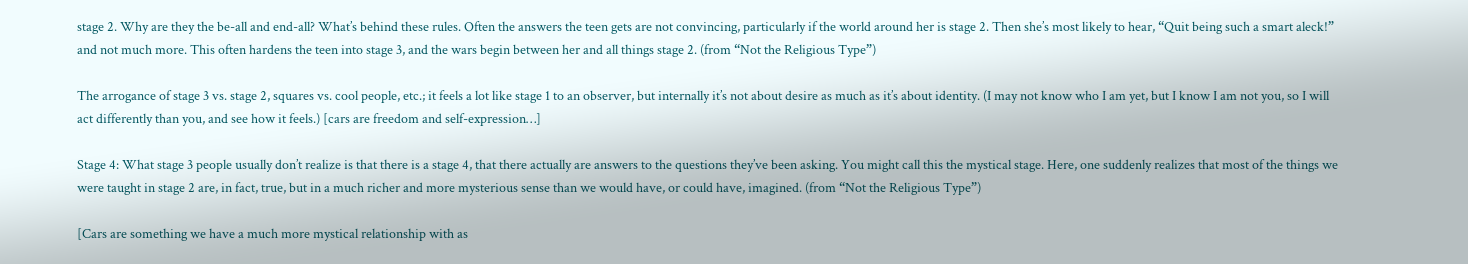stage 2. Why are they the be-all and end-all? What’s behind these rules. Often the answers the teen gets are not convincing, particularly if the world around her is stage 2. Then she’s most likely to hear, “Quit being such a smart aleck!” and not much more. This often hardens the teen into stage 3, and the wars begin between her and all things stage 2. (from “Not the Religious Type”)

The arrogance of stage 3 vs. stage 2, squares vs. cool people, etc.; it feels a lot like stage 1 to an observer, but internally it’s not about desire as much as it’s about identity. (I may not know who I am yet, but I know I am not you, so I will act differently than you, and see how it feels.) [cars are freedom and self-expression…]

Stage 4: What stage 3 people usually don’t realize is that there is a stage 4, that there actually are answers to the questions they’ve been asking. You might call this the mystical stage. Here, one suddenly realizes that most of the things we were taught in stage 2 are, in fact, true, but in a much richer and more mysterious sense than we would have, or could have, imagined. (from “Not the Religious Type”)

[Cars are something we have a much more mystical relationship with as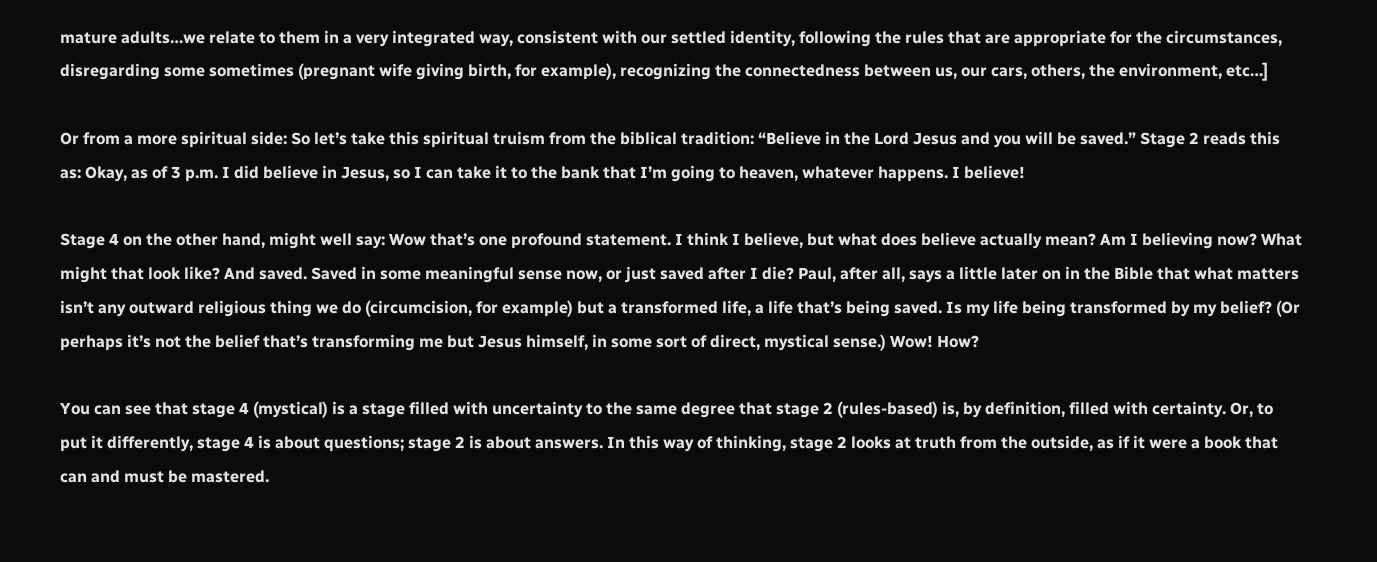mature adults…we relate to them in a very integrated way, consistent with our settled identity, following the rules that are appropriate for the circumstances, disregarding some sometimes (pregnant wife giving birth, for example), recognizing the connectedness between us, our cars, others, the environment, etc…]

Or from a more spiritual side: So let’s take this spiritual truism from the biblical tradition: “Believe in the Lord Jesus and you will be saved.” Stage 2 reads this as: Okay, as of 3 p.m. I did believe in Jesus, so I can take it to the bank that I’m going to heaven, whatever happens. I believe!

Stage 4 on the other hand, might well say: Wow that’s one profound statement. I think I believe, but what does believe actually mean? Am I believing now? What might that look like? And saved. Saved in some meaningful sense now, or just saved after I die? Paul, after all, says a little later on in the Bible that what matters isn’t any outward religious thing we do (circumcision, for example) but a transformed life, a life that’s being saved. Is my life being transformed by my belief? (Or perhaps it’s not the belief that’s transforming me but Jesus himself, in some sort of direct, mystical sense.) Wow! How?

You can see that stage 4 (mystical) is a stage filled with uncertainty to the same degree that stage 2 (rules-based) is, by definition, filled with certainty. Or, to put it differently, stage 4 is about questions; stage 2 is about answers. In this way of thinking, stage 2 looks at truth from the outside, as if it were a book that can and must be mastered.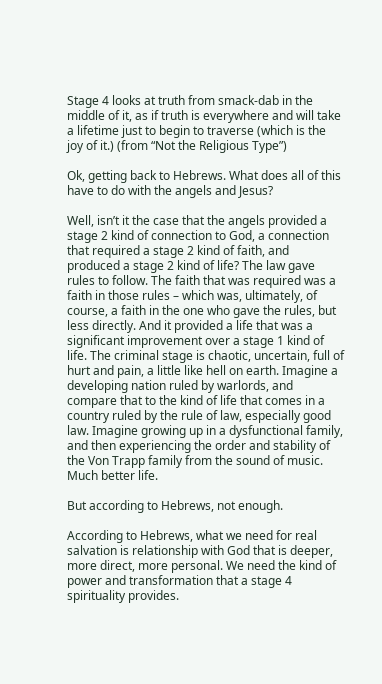Stage 4 looks at truth from smack-dab in the middle of it, as if truth is everywhere and will take a lifetime just to begin to traverse (which is the joy of it.) (from “Not the Religious Type”)

Ok, getting back to Hebrews. What does all of this have to do with the angels and Jesus?

Well, isn’t it the case that the angels provided a stage 2 kind of connection to God, a connection that required a stage 2 kind of faith, and produced a stage 2 kind of life? The law gave rules to follow. The faith that was required was a faith in those rules – which was, ultimately, of course, a faith in the one who gave the rules, but less directly. And it provided a life that was a significant improvement over a stage 1 kind of life. The criminal stage is chaotic, uncertain, full of hurt and pain, a little like hell on earth. Imagine a developing nation ruled by warlords, and compare that to the kind of life that comes in a country ruled by the rule of law, especially good law. Imagine growing up in a dysfunctional family, and then experiencing the order and stability of the Von Trapp family from the sound of music. Much better life.

But according to Hebrews, not enough.

According to Hebrews, what we need for real salvation is relationship with God that is deeper, more direct, more personal. We need the kind of power and transformation that a stage 4 spirituality provides.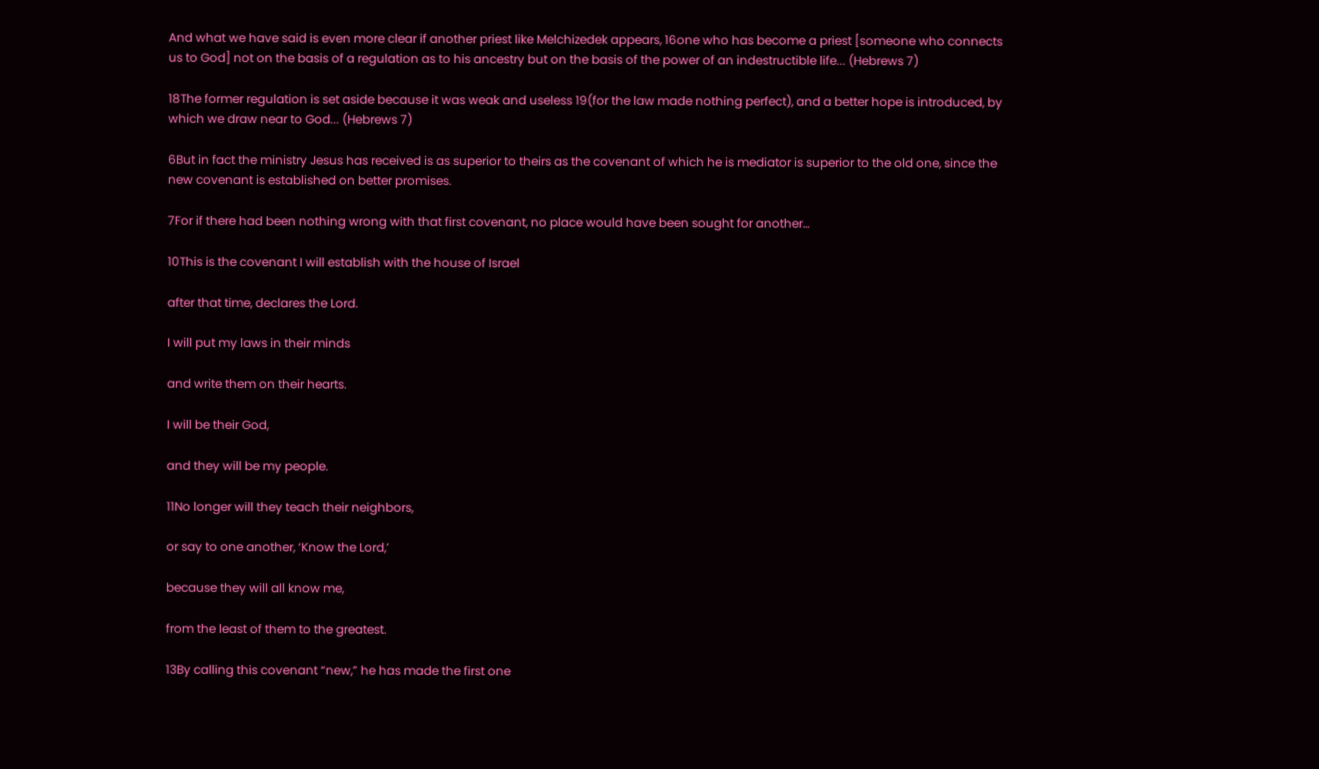And what we have said is even more clear if another priest like Melchizedek appears, 16one who has become a priest [someone who connects us to God] not on the basis of a regulation as to his ancestry but on the basis of the power of an indestructible life... (Hebrews 7)

18The former regulation is set aside because it was weak and useless 19(for the law made nothing perfect), and a better hope is introduced, by which we draw near to God... (Hebrews 7)

6But in fact the ministry Jesus has received is as superior to theirs as the covenant of which he is mediator is superior to the old one, since the new covenant is established on better promises.

7For if there had been nothing wrong with that first covenant, no place would have been sought for another…

10This is the covenant I will establish with the house of Israel

after that time, declares the Lord.

I will put my laws in their minds

and write them on their hearts.

I will be their God,

and they will be my people.

11No longer will they teach their neighbors,

or say to one another, ‘Know the Lord,’

because they will all know me,

from the least of them to the greatest.

13By calling this covenant “new,” he has made the first one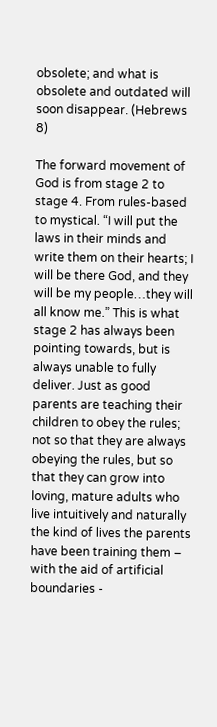obsolete; and what is obsolete and outdated will soon disappear. (Hebrews 8)

The forward movement of God is from stage 2 to stage 4. From rules-based to mystical. “I will put the laws in their minds and write them on their hearts; I will be there God, and they will be my people…they will all know me.” This is what stage 2 has always been pointing towards, but is always unable to fully deliver. Just as good parents are teaching their children to obey the rules; not so that they are always obeying the rules, but so that they can grow into loving, mature adults who live intuitively and naturally the kind of lives the parents have been training them – with the aid of artificial boundaries -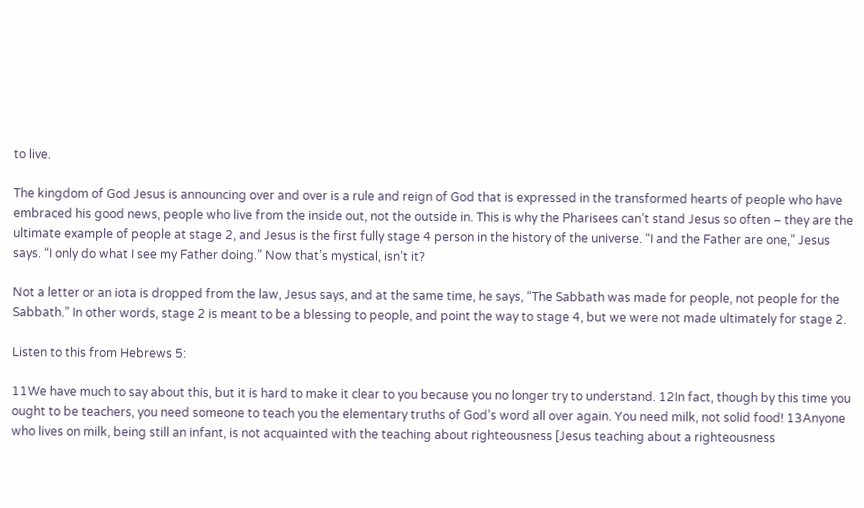to live.

The kingdom of God Jesus is announcing over and over is a rule and reign of God that is expressed in the transformed hearts of people who have embraced his good news, people who live from the inside out, not the outside in. This is why the Pharisees can’t stand Jesus so often – they are the ultimate example of people at stage 2, and Jesus is the first fully stage 4 person in the history of the universe. “I and the Father are one,” Jesus says. “I only do what I see my Father doing.” Now that’s mystical, isn’t it?

Not a letter or an iota is dropped from the law, Jesus says, and at the same time, he says, “The Sabbath was made for people, not people for the Sabbath.” In other words, stage 2 is meant to be a blessing to people, and point the way to stage 4, but we were not made ultimately for stage 2.

Listen to this from Hebrews 5:

11We have much to say about this, but it is hard to make it clear to you because you no longer try to understand. 12In fact, though by this time you ought to be teachers, you need someone to teach you the elementary truths of God’s word all over again. You need milk, not solid food! 13Anyone who lives on milk, being still an infant, is not acquainted with the teaching about righteousness [Jesus teaching about a righteousness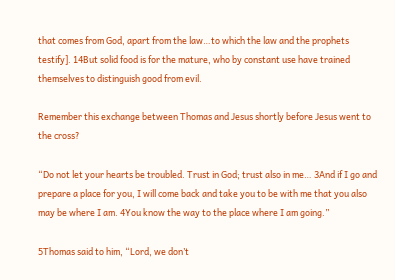that comes from God, apart from the law…to which the law and the prophets testify]. 14But solid food is for the mature, who by constant use have trained themselves to distinguish good from evil.

Remember this exchange between Thomas and Jesus shortly before Jesus went to the cross?

“Do not let your hearts be troubled. Trust in God; trust also in me… 3And if I go and prepare a place for you, I will come back and take you to be with me that you also may be where I am. 4You know the way to the place where I am going.”

5Thomas said to him, “Lord, we don’t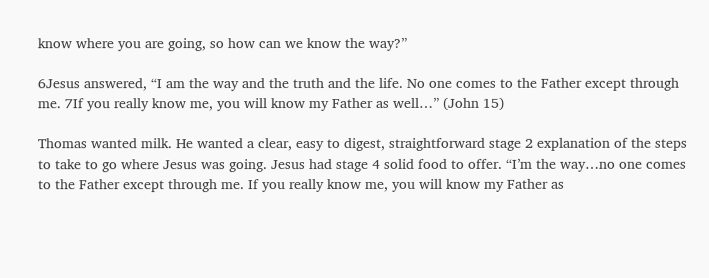know where you are going, so how can we know the way?”

6Jesus answered, “I am the way and the truth and the life. No one comes to the Father except through me. 7If you really know me, you will know my Father as well…” (John 15)

Thomas wanted milk. He wanted a clear, easy to digest, straightforward stage 2 explanation of the steps to take to go where Jesus was going. Jesus had stage 4 solid food to offer. “I’m the way…no one comes to the Father except through me. If you really know me, you will know my Father as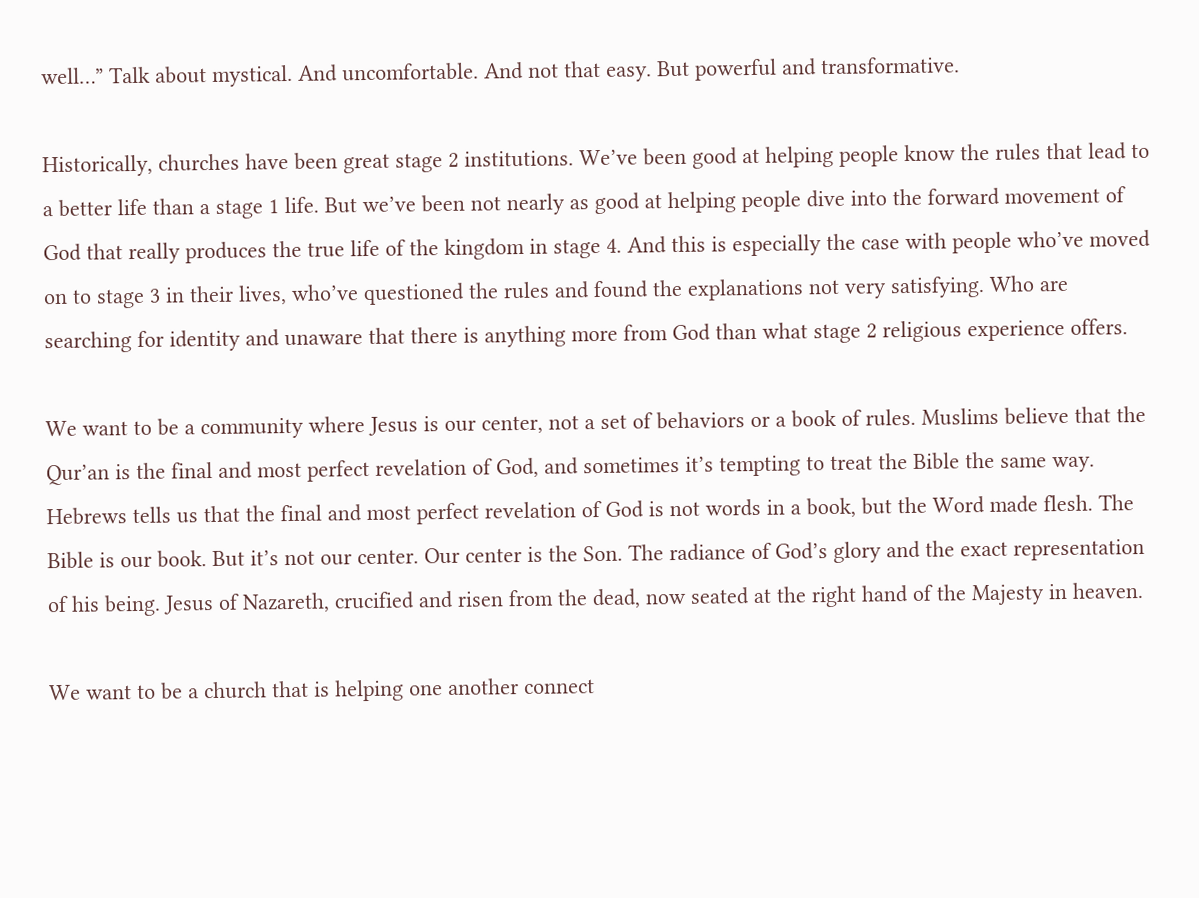well…” Talk about mystical. And uncomfortable. And not that easy. But powerful and transformative.

Historically, churches have been great stage 2 institutions. We’ve been good at helping people know the rules that lead to a better life than a stage 1 life. But we’ve been not nearly as good at helping people dive into the forward movement of God that really produces the true life of the kingdom in stage 4. And this is especially the case with people who’ve moved on to stage 3 in their lives, who’ve questioned the rules and found the explanations not very satisfying. Who are searching for identity and unaware that there is anything more from God than what stage 2 religious experience offers.

We want to be a community where Jesus is our center, not a set of behaviors or a book of rules. Muslims believe that the Qur’an is the final and most perfect revelation of God, and sometimes it’s tempting to treat the Bible the same way. Hebrews tells us that the final and most perfect revelation of God is not words in a book, but the Word made flesh. The Bible is our book. But it’s not our center. Our center is the Son. The radiance of God’s glory and the exact representation of his being. Jesus of Nazareth, crucified and risen from the dead, now seated at the right hand of the Majesty in heaven.

We want to be a church that is helping one another connect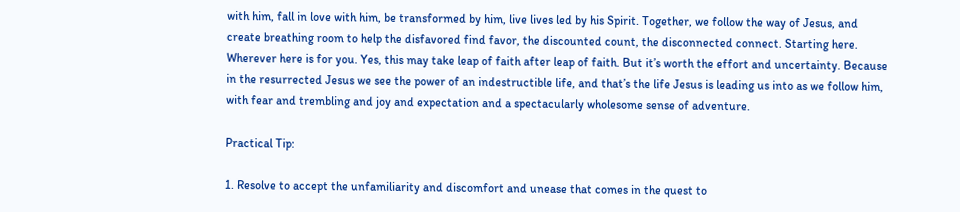with him, fall in love with him, be transformed by him, live lives led by his Spirit. Together, we follow the way of Jesus, and create breathing room to help the disfavored find favor, the discounted count, the disconnected connect. Starting here. Wherever here is for you. Yes, this may take leap of faith after leap of faith. But it’s worth the effort and uncertainty. Because in the resurrected Jesus we see the power of an indestructible life, and that’s the life Jesus is leading us into as we follow him, with fear and trembling and joy and expectation and a spectacularly wholesome sense of adventure.

Practical Tip:

1. Resolve to accept the unfamiliarity and discomfort and unease that comes in the quest to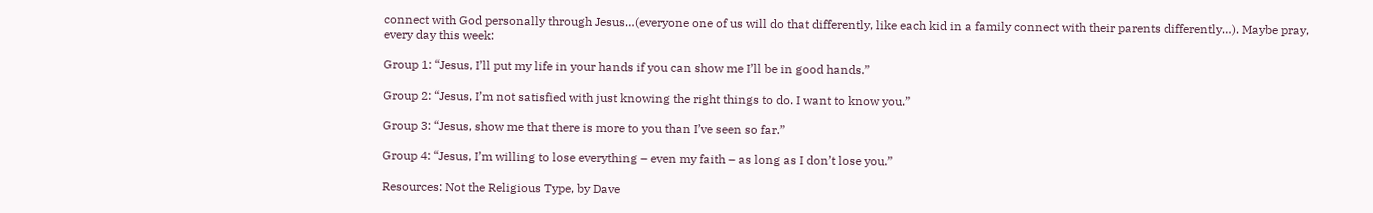connect with God personally through Jesus…(everyone one of us will do that differently, like each kid in a family connect with their parents differently…). Maybe pray, every day this week:

Group 1: “Jesus, I’ll put my life in your hands if you can show me I’ll be in good hands.”

Group 2: “Jesus, I’m not satisfied with just knowing the right things to do. I want to know you.”

Group 3: “Jesus, show me that there is more to you than I’ve seen so far.”

Group 4: “Jesus, I’m willing to lose everything – even my faith – as long as I don’t lose you.”

Resources: Not the Religious Type, by Dave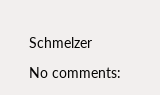Schmelzer

No comments: